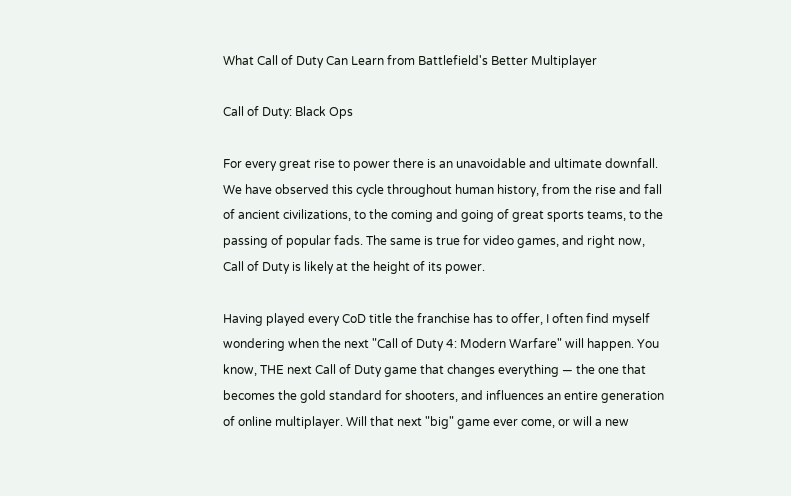What Call of Duty Can Learn from Battlefield's Better Multiplayer

Call of Duty: Black Ops

For every great rise to power there is an unavoidable and ultimate downfall. We have observed this cycle throughout human history, from the rise and fall of ancient civilizations, to the coming and going of great sports teams, to the passing of popular fads. The same is true for video games, and right now, Call of Duty is likely at the height of its power.

Having played every CoD title the franchise has to offer, I often find myself wondering when the next "Call of Duty 4: Modern Warfare" will happen. You know, THE next Call of Duty game that changes everything — the one that becomes the gold standard for shooters, and influences an entire generation of online multiplayer. Will that next "big" game ever come, or will a new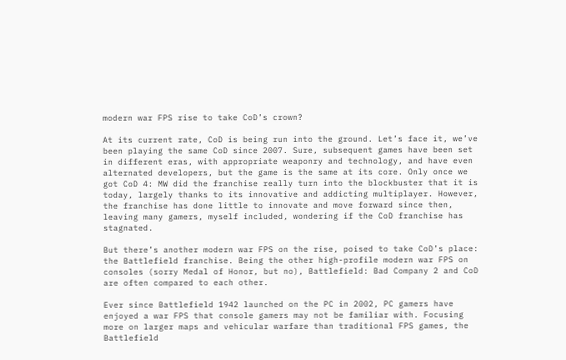modern war FPS rise to take CoD’s crown?

At its current rate, CoD is being run into the ground. Let’s face it, we’ve been playing the same CoD since 2007. Sure, subsequent games have been set in different eras, with appropriate weaponry and technology, and have even alternated developers, but the game is the same at its core. Only once we got CoD 4: MW did the franchise really turn into the blockbuster that it is today, largely thanks to its innovative and addicting multiplayer. However, the franchise has done little to innovate and move forward since then, leaving many gamers, myself included, wondering if the CoD franchise has stagnated.

But there’s another modern war FPS on the rise, poised to take CoD’s place: the Battlefield franchise. Being the other high-profile modern war FPS on consoles (sorry Medal of Honor, but no), Battlefield: Bad Company 2 and CoD are often compared to each other.

Ever since Battlefield 1942 launched on the PC in 2002, PC gamers have enjoyed a war FPS that console gamers may not be familiar with. Focusing more on larger maps and vehicular warfare than traditional FPS games, the Battlefield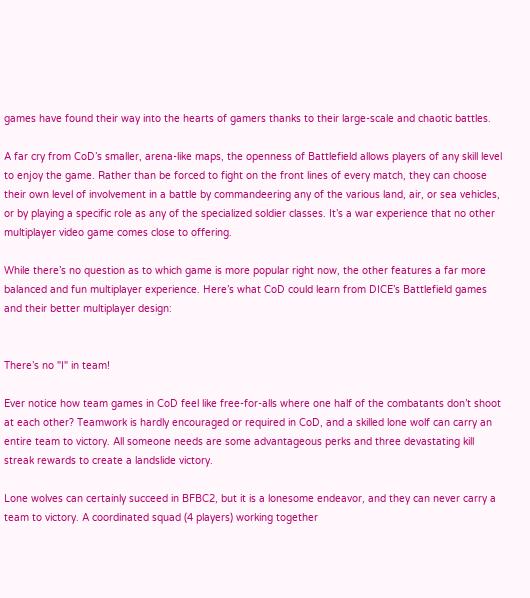games have found their way into the hearts of gamers thanks to their large-scale and chaotic battles.

A far cry from CoD’s smaller, arena-like maps, the openness of Battlefield allows players of any skill level to enjoy the game. Rather than be forced to fight on the front lines of every match, they can choose their own level of involvement in a battle by commandeering any of the various land, air, or sea vehicles, or by playing a specific role as any of the specialized soldier classes. It’s a war experience that no other multiplayer video game comes close to offering.

While there’s no question as to which game is more popular right now, the other features a far more balanced and fun multiplayer experience. Here’s what CoD could learn from DICE’s Battlefield games and their better multiplayer design:


There’s no "I" in team!

Ever notice how team games in CoD feel like free-for-alls where one half of the combatants don’t shoot at each other? Teamwork is hardly encouraged or required in CoD, and a skilled lone wolf can carry an entire team to victory. All someone needs are some advantageous perks and three devastating kill streak rewards to create a landslide victory.

Lone wolves can certainly succeed in BFBC2, but it is a lonesome endeavor, and they can never carry a team to victory. A coordinated squad (4 players) working together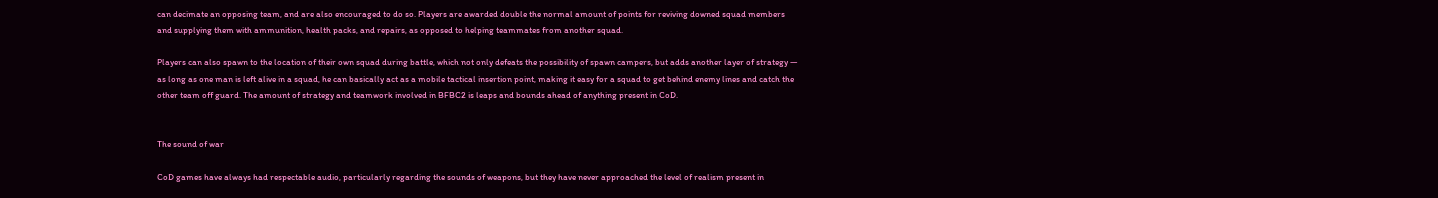can decimate an opposing team, and are also encouraged to do so. Players are awarded double the normal amount of points for reviving downed squad members and supplying them with ammunition, health packs, and repairs, as opposed to helping teammates from another squad.

Players can also spawn to the location of their own squad during battle, which not only defeats the possibility of spawn campers, but adds another layer of strategy — as long as one man is left alive in a squad, he can basically act as a mobile tactical insertion point, making it easy for a squad to get behind enemy lines and catch the other team off guard. The amount of strategy and teamwork involved in BFBC2 is leaps and bounds ahead of anything present in CoD.


The sound of war

CoD games have always had respectable audio, particularly regarding the sounds of weapons, but they have never approached the level of realism present in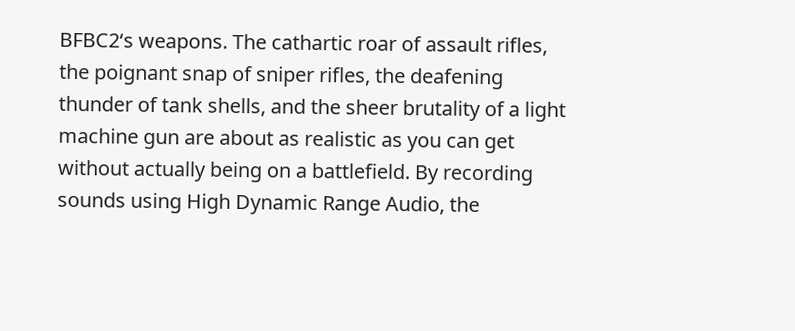BFBC2‘s weapons. The cathartic roar of assault rifles, the poignant snap of sniper rifles, the deafening thunder of tank shells, and the sheer brutality of a light machine gun are about as realistic as you can get without actually being on a battlefield. By recording sounds using High Dynamic Range Audio, the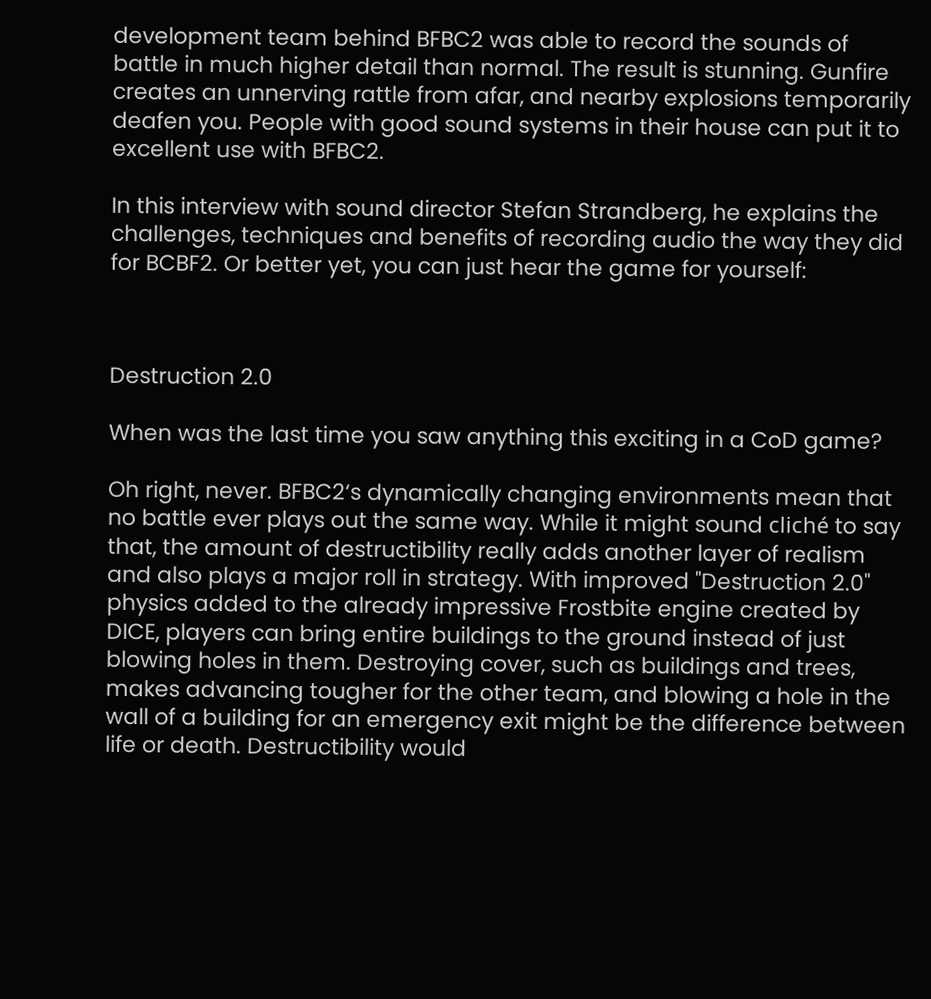development team behind BFBC2 was able to record the sounds of battle in much higher detail than normal. The result is stunning. Gunfire creates an unnerving rattle from afar, and nearby explosions temporarily deafen you. People with good sound systems in their house can put it to excellent use with BFBC2.

In this interview with sound director Stefan Strandberg, he explains the challenges, techniques and benefits of recording audio the way they did for BCBF2. Or better yet, you can just hear the game for yourself:



Destruction 2.0

When was the last time you saw anything this exciting in a CoD game?

Oh right, never. BFBC2‘s dynamically changing environments mean that no battle ever plays out the same way. While it might sound cliché to say that, the amount of destructibility really adds another layer of realism and also plays a major roll in strategy. With improved "Destruction 2.0" physics added to the already impressive Frostbite engine created by DICE, players can bring entire buildings to the ground instead of just blowing holes in them. Destroying cover, such as buildings and trees, makes advancing tougher for the other team, and blowing a hole in the wall of a building for an emergency exit might be the difference between life or death. Destructibility would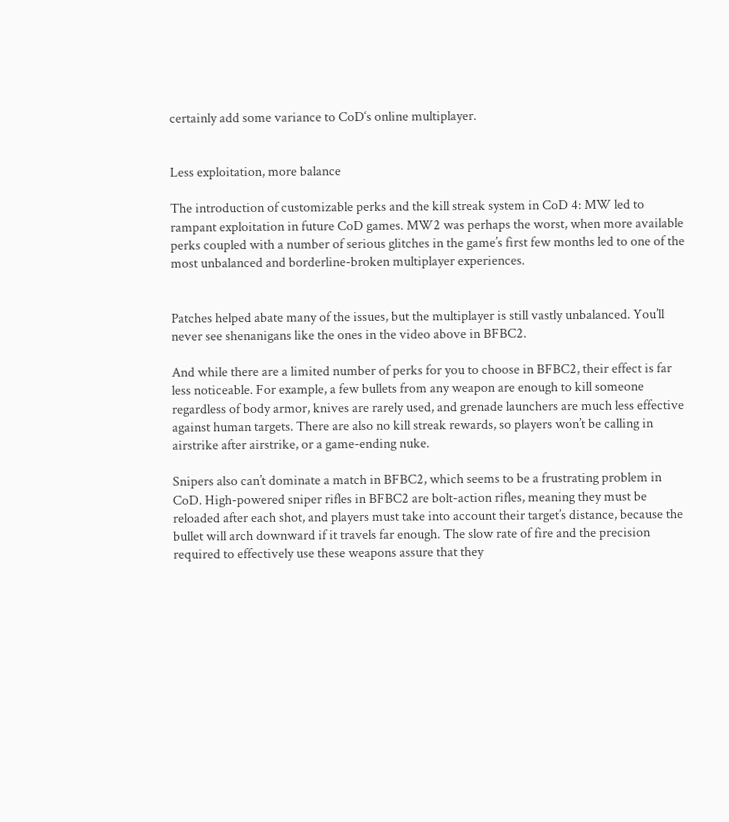certainly add some variance to CoD‘s online multiplayer.


Less exploitation, more balance

The introduction of customizable perks and the kill streak system in CoD 4: MW led to rampant exploitation in future CoD games. MW2 was perhaps the worst, when more available perks coupled with a number of serious glitches in the game’s first few months led to one of the most unbalanced and borderline-broken multiplayer experiences.


Patches helped abate many of the issues, but the multiplayer is still vastly unbalanced. You’ll never see shenanigans like the ones in the video above in BFBC2.

And while there are a limited number of perks for you to choose in BFBC2, their effect is far less noticeable. For example, a few bullets from any weapon are enough to kill someone regardless of body armor, knives are rarely used, and grenade launchers are much less effective against human targets. There are also no kill streak rewards, so players won’t be calling in airstrike after airstrike, or a game-ending nuke.

Snipers also can’t dominate a match in BFBC2, which seems to be a frustrating problem in CoD. High-powered sniper rifles in BFBC2 are bolt-action rifles, meaning they must be reloaded after each shot, and players must take into account their target’s distance, because the bullet will arch downward if it travels far enough. The slow rate of fire and the precision required to effectively use these weapons assure that they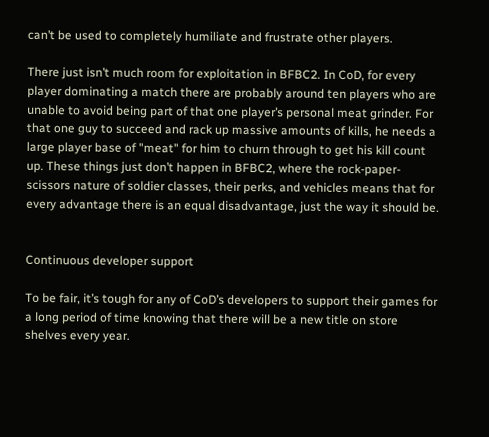can’t be used to completely humiliate and frustrate other players.

There just isn’t much room for exploitation in BFBC2. In CoD, for every player dominating a match there are probably around ten players who are unable to avoid being part of that one player’s personal meat grinder. For that one guy to succeed and rack up massive amounts of kills, he needs a large player base of "meat" for him to churn through to get his kill count up. These things just don’t happen in BFBC2, where the rock-paper-scissors nature of soldier classes, their perks, and vehicles means that for every advantage there is an equal disadvantage, just the way it should be.


Continuous developer support

To be fair, it’s tough for any of CoD’s developers to support their games for a long period of time knowing that there will be a new title on store shelves every year.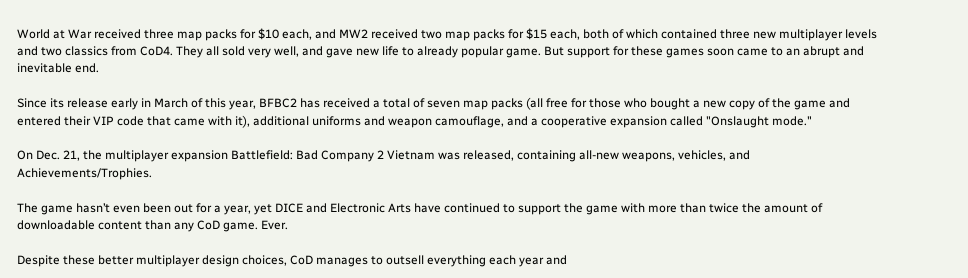World at War received three map packs for $10 each, and MW2 received two map packs for $15 each, both of which contained three new multiplayer levels and two classics from CoD4. They all sold very well, and gave new life to already popular game. But support for these games soon came to an abrupt and inevitable end.

Since its release early in March of this year, BFBC2 has received a total of seven map packs (all free for those who bought a new copy of the game and entered their VIP code that came with it), additional uniforms and weapon camouflage, and a cooperative expansion called "Onslaught mode."

On Dec. 21, the multiplayer expansion Battlefield: Bad Company 2 Vietnam was released, containing all-new weapons, vehicles, and Achievements/Trophies.

The game hasn’t even been out for a year, yet DICE and Electronic Arts have continued to support the game with more than twice the amount of downloadable content than any CoD game. Ever.

Despite these better multiplayer design choices, CoD manages to outsell everything each year and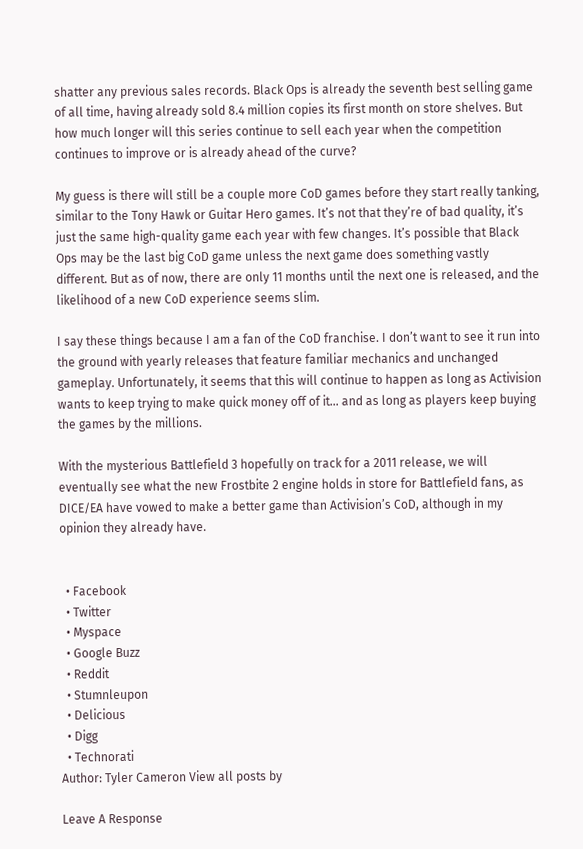shatter any previous sales records. Black Ops is already the seventh best selling game of all time, having already sold 8.4 million copies its first month on store shelves. But how much longer will this series continue to sell each year when the competition continues to improve or is already ahead of the curve?

My guess is there will still be a couple more CoD games before they start really tanking, similar to the Tony Hawk or Guitar Hero games. It’s not that they’re of bad quality, it’s just the same high-quality game each year with few changes. It’s possible that Black Ops may be the last big CoD game unless the next game does something vastly different. But as of now, there are only 11 months until the next one is released, and the likelihood of a new CoD experience seems slim.

I say these things because I am a fan of the CoD franchise. I don’t want to see it run into the ground with yearly releases that feature familiar mechanics and unchanged gameplay. Unfortunately, it seems that this will continue to happen as long as Activision wants to keep trying to make quick money off of it… and as long as players keep buying the games by the millions.

With the mysterious Battlefield 3 hopefully on track for a 2011 release, we will eventually see what the new Frostbite 2 engine holds in store for Battlefield fans, as DICE/EA have vowed to make a better game than Activision’s CoD, although in my opinion they already have.


  • Facebook
  • Twitter
  • Myspace
  • Google Buzz
  • Reddit
  • Stumnleupon
  • Delicious
  • Digg
  • Technorati
Author: Tyler Cameron View all posts by

Leave A Response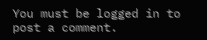You must be logged in to post a comment.